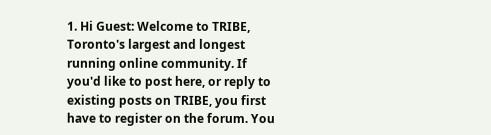1. Hi Guest: Welcome to TRIBE, Toronto's largest and longest running online community. If you'd like to post here, or reply to existing posts on TRIBE, you first have to register on the forum. You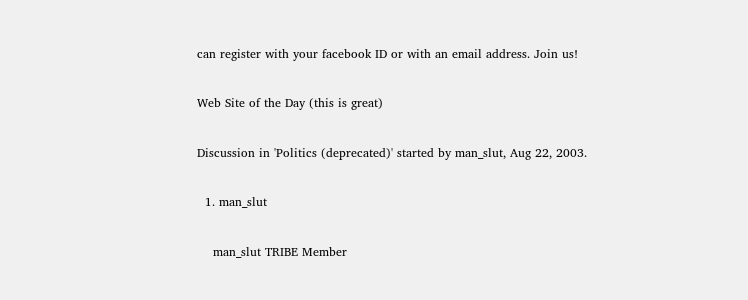can register with your facebook ID or with an email address. Join us!

Web Site of the Day (this is great)

Discussion in 'Politics (deprecated)' started by man_slut, Aug 22, 2003.

  1. man_slut

    man_slut TRIBE Member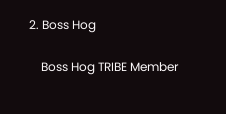2. Boss Hog

    Boss Hog TRIBE Member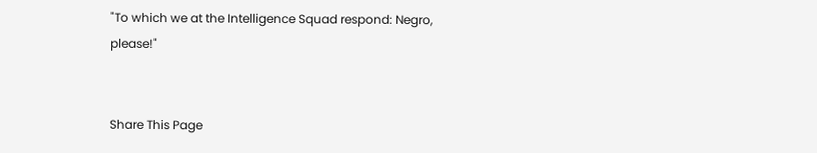"To which we at the Intelligence Squad respond: Negro, please!"


Share This Page